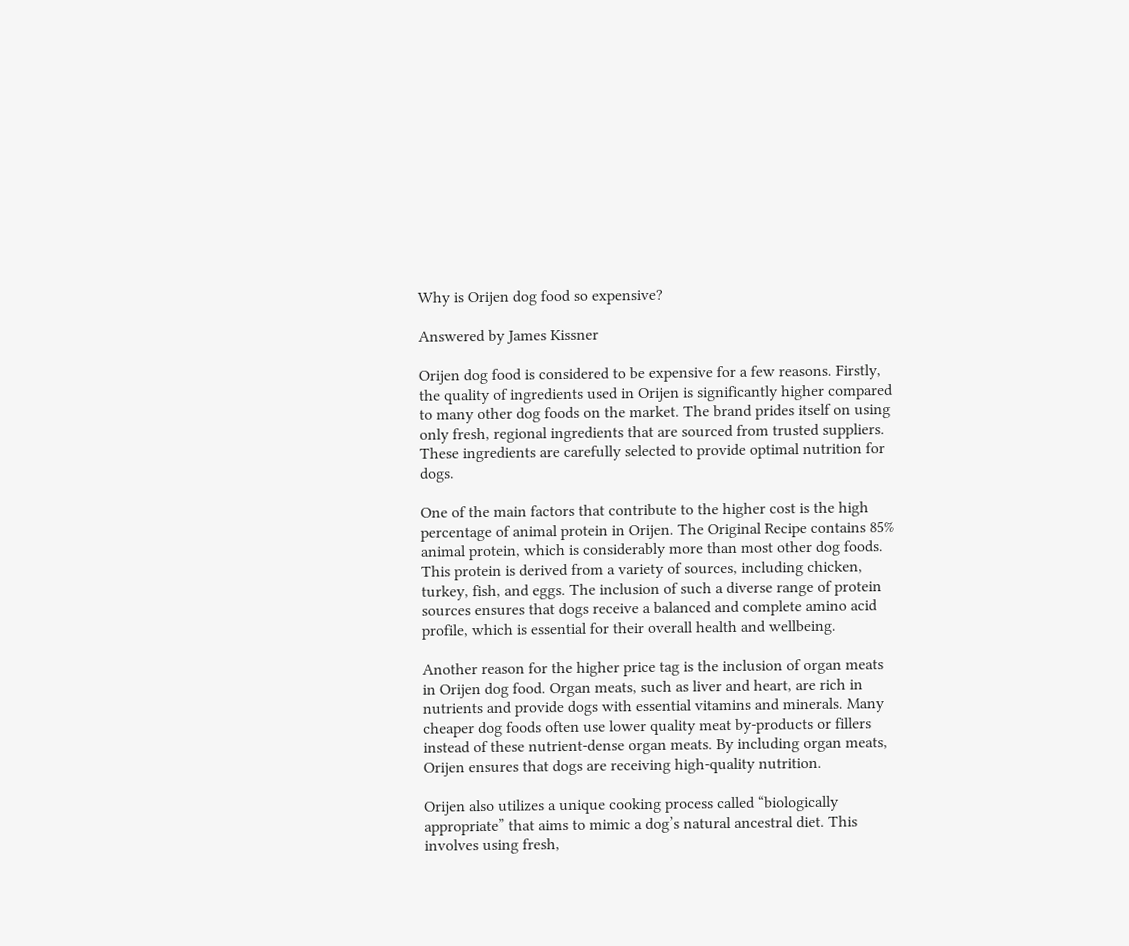Why is Orijen dog food so expensive?

Answered by James Kissner

Orijen dog food is considered to be expensive for a few reasons. Firstly, the quality of ingredients used in Orijen is significantly higher compared to many other dog foods on the market. The brand prides itself on using only fresh, regional ingredients that are sourced from trusted suppliers. These ingredients are carefully selected to provide optimal nutrition for dogs.

One of the main factors that contribute to the higher cost is the high percentage of animal protein in Orijen. The Original Recipe contains 85% animal protein, which is considerably more than most other dog foods. This protein is derived from a variety of sources, including chicken, turkey, fish, and eggs. The inclusion of such a diverse range of protein sources ensures that dogs receive a balanced and complete amino acid profile, which is essential for their overall health and wellbeing.

Another reason for the higher price tag is the inclusion of organ meats in Orijen dog food. Organ meats, such as liver and heart, are rich in nutrients and provide dogs with essential vitamins and minerals. Many cheaper dog foods often use lower quality meat by-products or fillers instead of these nutrient-dense organ meats. By including organ meats, Orijen ensures that dogs are receiving high-quality nutrition.

Orijen also utilizes a unique cooking process called “biologically appropriate” that aims to mimic a dog’s natural ancestral diet. This involves using fresh,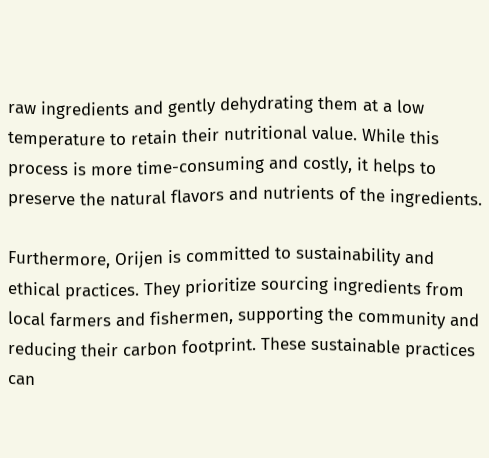raw ingredients and gently dehydrating them at a low temperature to retain their nutritional value. While this process is more time-consuming and costly, it helps to preserve the natural flavors and nutrients of the ingredients.

Furthermore, Orijen is committed to sustainability and ethical practices. They prioritize sourcing ingredients from local farmers and fishermen, supporting the community and reducing their carbon footprint. These sustainable practices can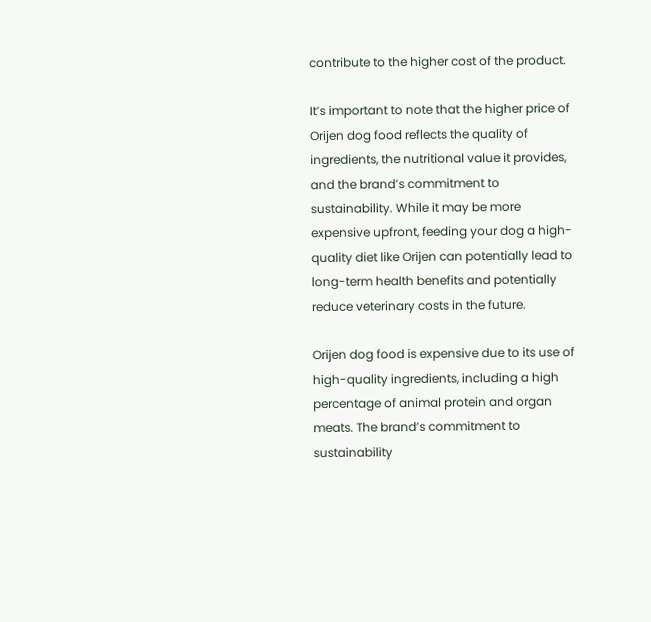contribute to the higher cost of the product.

It’s important to note that the higher price of Orijen dog food reflects the quality of ingredients, the nutritional value it provides, and the brand’s commitment to sustainability. While it may be more expensive upfront, feeding your dog a high-quality diet like Orijen can potentially lead to long-term health benefits and potentially reduce veterinary costs in the future.

Orijen dog food is expensive due to its use of high-quality ingredients, including a high percentage of animal protein and organ meats. The brand’s commitment to sustainability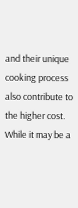and their unique cooking process also contribute to the higher cost. While it may be a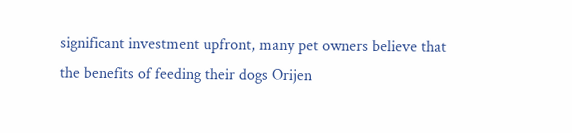significant investment upfront, many pet owners believe that the benefits of feeding their dogs Orijen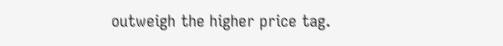outweigh the higher price tag.